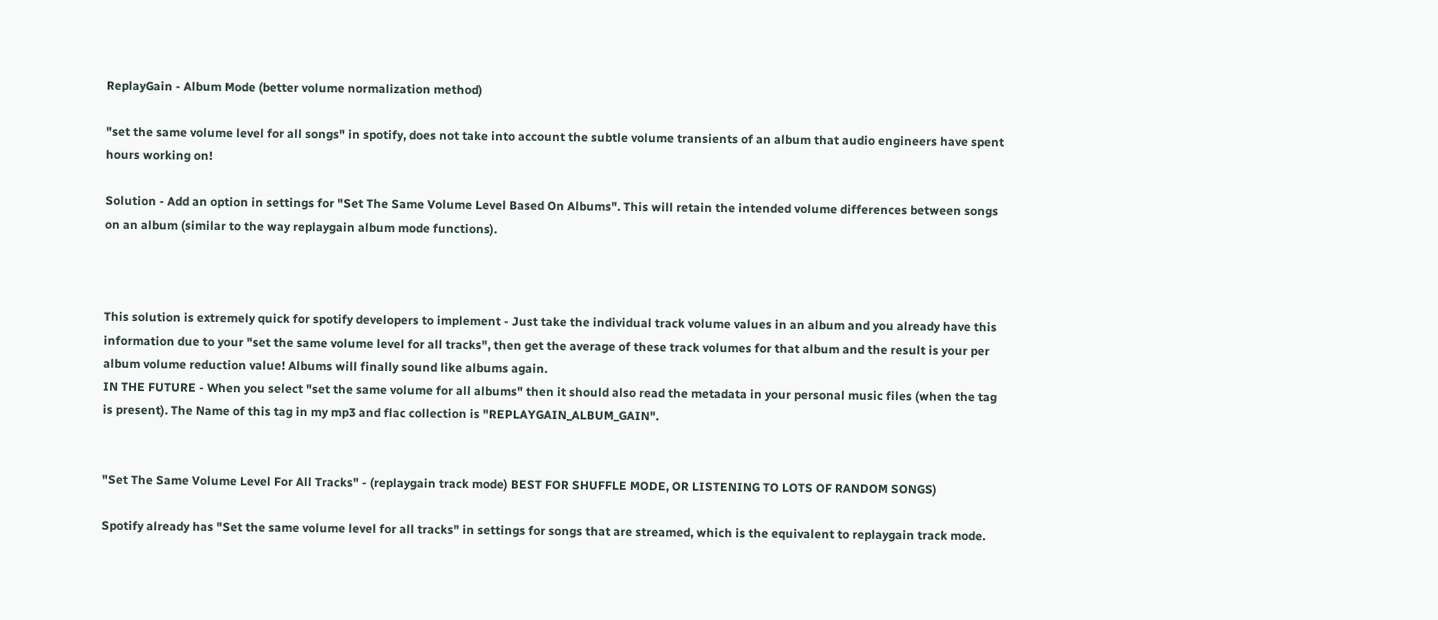ReplayGain - Album Mode (better volume normalization method)

"set the same volume level for all songs" in spotify, does not take into account the subtle volume transients of an album that audio engineers have spent hours working on!

Solution - Add an option in settings for "Set The Same Volume Level Based On Albums". This will retain the intended volume differences between songs on an album (similar to the way replaygain album mode functions).



This solution is extremely quick for spotify developers to implement - Just take the individual track volume values in an album and you already have this information due to your "set the same volume level for all tracks", then get the average of these track volumes for that album and the result is your per album volume reduction value! Albums will finally sound like albums again.
IN THE FUTURE - When you select "set the same volume for all albums" then it should also read the metadata in your personal music files (when the tag is present). The Name of this tag in my mp3 and flac collection is "REPLAYGAIN_ALBUM_GAIN".


"Set The Same Volume Level For All Tracks" - (replaygain track mode) BEST FOR SHUFFLE MODE, OR LISTENING TO LOTS OF RANDOM SONGS)

Spotify already has "Set the same volume level for all tracks" in settings for songs that are streamed, which is the equivalent to replaygain track mode.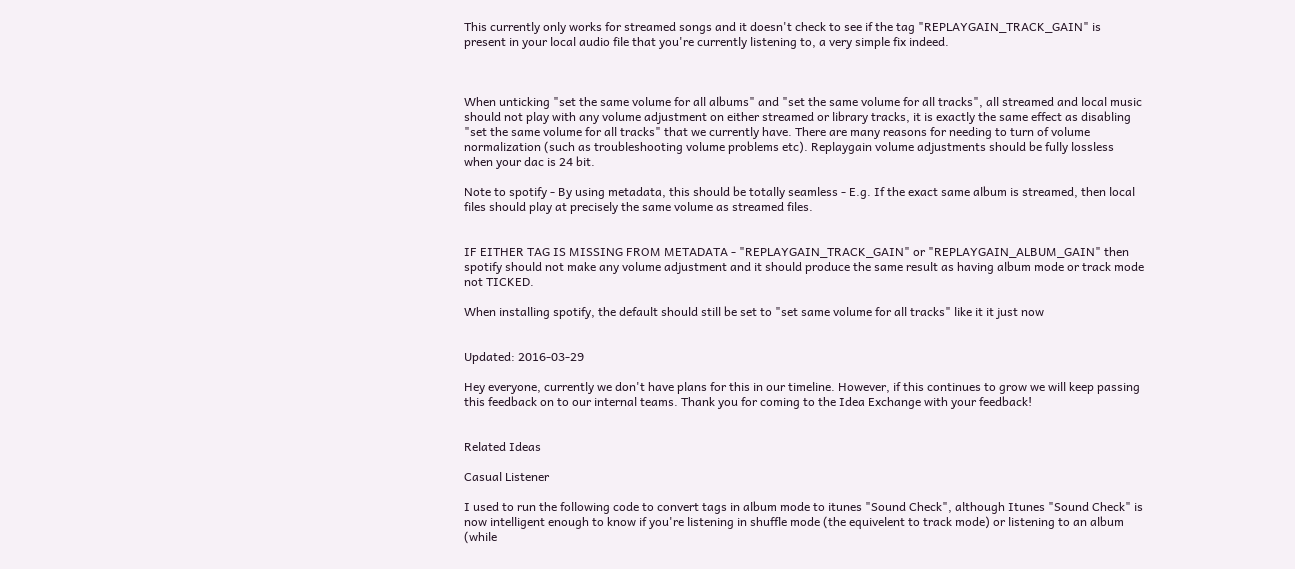This currently only works for streamed songs and it doesn't check to see if the tag "REPLAYGAIN_TRACK_GAIN" is present in your local audio file that you're currently listening to, a very simple fix indeed.



When unticking "set the same volume for all albums" and "set the same volume for all tracks", all streamed and local music should not play with any volume adjustment on either streamed or library tracks, it is exactly the same effect as disabling "set the same volume for all tracks" that we currently have. There are many reasons for needing to turn of volume normalization (such as troubleshooting volume problems etc). Replaygain volume adjustments should be fully lossless when your dac is 24 bit.

Note to spotify - By using metadata, this should be totally seamless - E.g. If the exact same album is streamed, then local files should play at precisely the same volume as streamed files.


IF EITHER TAG IS MISSING FROM METADATA - "REPLAYGAIN_TRACK_GAIN" or "REPLAYGAIN_ALBUM_GAIN" then spotify should not make any volume adjustment and it should produce the same result as having album mode or track mode not TICKED.

When installing spotify, the default should still be set to "set same volume for all tracks" like it it just now


Updated: 2016-03-29

Hey everyone, currently we don't have plans for this in our timeline. However, if this continues to grow we will keep passing this feedback on to our internal teams. Thank you for coming to the Idea Exchange with your feedback!


Related Ideas

Casual Listener

I used to run the following code to convert tags in album mode to itunes "Sound Check", although Itunes "Sound Check" is now intelligent enough to know if you're listening in shuffle mode (the equivelent to track mode) or listening to an album (while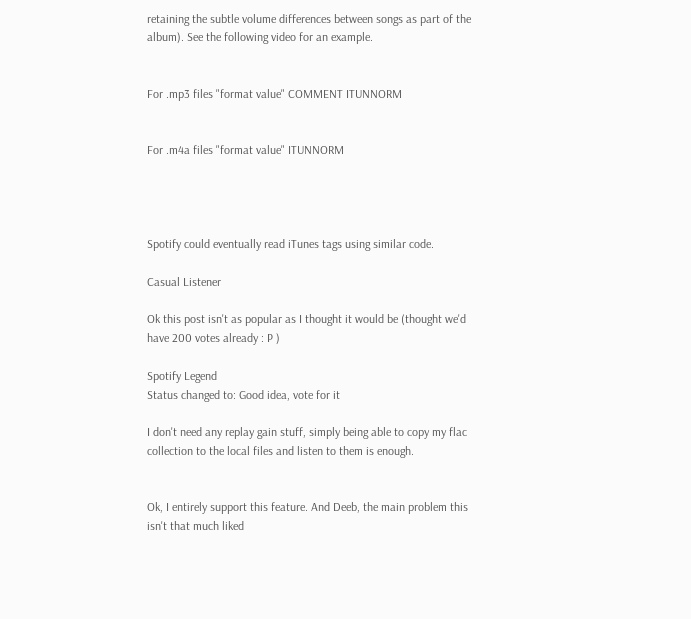retaining the subtle volume differences between songs as part of the album). See the following video for an example.


For .mp3 files "format value" COMMENT ITUNNORM


For .m4a files "format value" ITUNNORM




Spotify could eventually read iTunes tags using similar code.

Casual Listener

Ok this post isn't as popular as I thought it would be (thought we'd have 200 votes already : P )

Spotify Legend
Status changed to: Good idea, vote for it

I don't need any replay gain stuff, simply being able to copy my flac collection to the local files and listen to them is enough.


Ok, I entirely support this feature. And Deeb, the main problem this isn't that much liked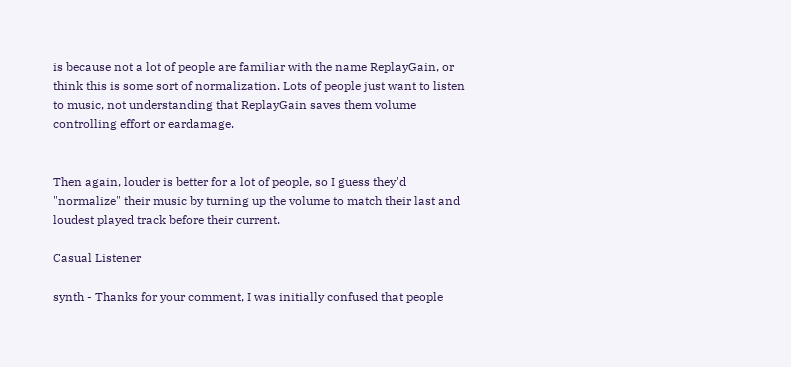is because not a lot of people are familiar with the name ReplayGain, or think this is some sort of normalization. Lots of people just want to listen to music, not understanding that ReplayGain saves them volume controlling effort or eardamage.


Then again, louder is better for a lot of people, so I guess they'd "normalize" their music by turning up the volume to match their last and loudest played track before their current.

Casual Listener

synth - Thanks for your comment, I was initially confused that people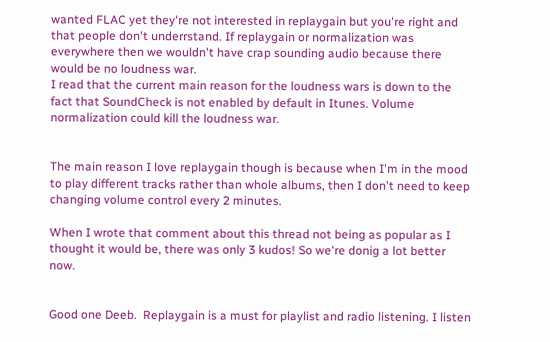wanted FLAC yet they're not interested in replaygain but you're right and that people don't underrstand. If replaygain or normalization was everywhere then we wouldn't have crap sounding audio because there would be no loudness war.
I read that the current main reason for the loudness wars is down to the fact that SoundCheck is not enabled by default in Itunes. Volume normalization could kill the loudness war.


The main reason I love replaygain though is because when I'm in the mood to play different tracks rather than whole albums, then I don't need to keep changing volume control every 2 minutes.

When I wrote that comment about this thread not being as popular as I thought it would be, there was only 3 kudos! So we're donig a lot better now.


Good one Deeb.  Replaygain is a must for playlist and radio listening. I listen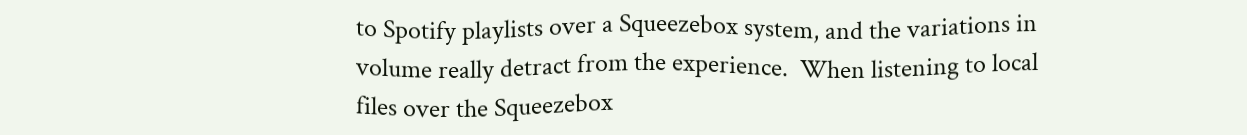to Spotify playlists over a Squeezebox system, and the variations in volume really detract from the experience.  When listening to local files over the Squeezebox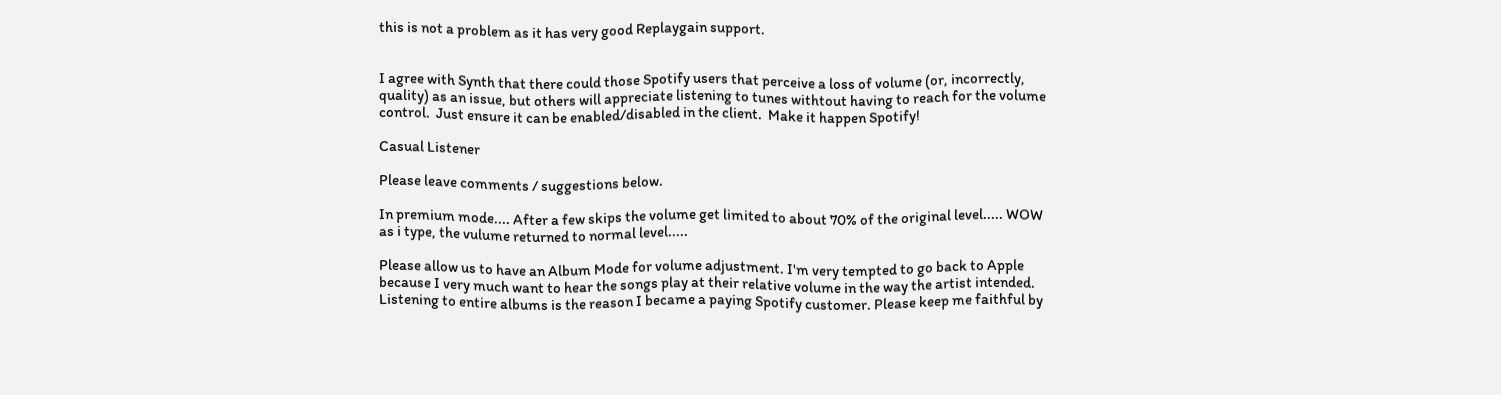this is not a problem as it has very good Replaygain support.


I agree with Synth that there could those Spotify users that perceive a loss of volume (or, incorrectly, quality) as an issue, but others will appreciate listening to tunes withtout having to reach for the volume control.  Just ensure it can be enabled/disabled in the client.  Make it happen Spotify!

Casual Listener

Please leave comments / suggestions below.

In premium mode.... After a few skips the volume get limited to about 70% of the original level..... WOW as i type, the vulume returned to normal level.....

Please allow us to have an Album Mode for volume adjustment. I'm very tempted to go back to Apple because I very much want to hear the songs play at their relative volume in the way the artist intended. Listening to entire albums is the reason I became a paying Spotify customer. Please keep me faithful by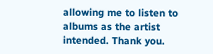allowing me to listen to albums as the artist intended. Thank you.